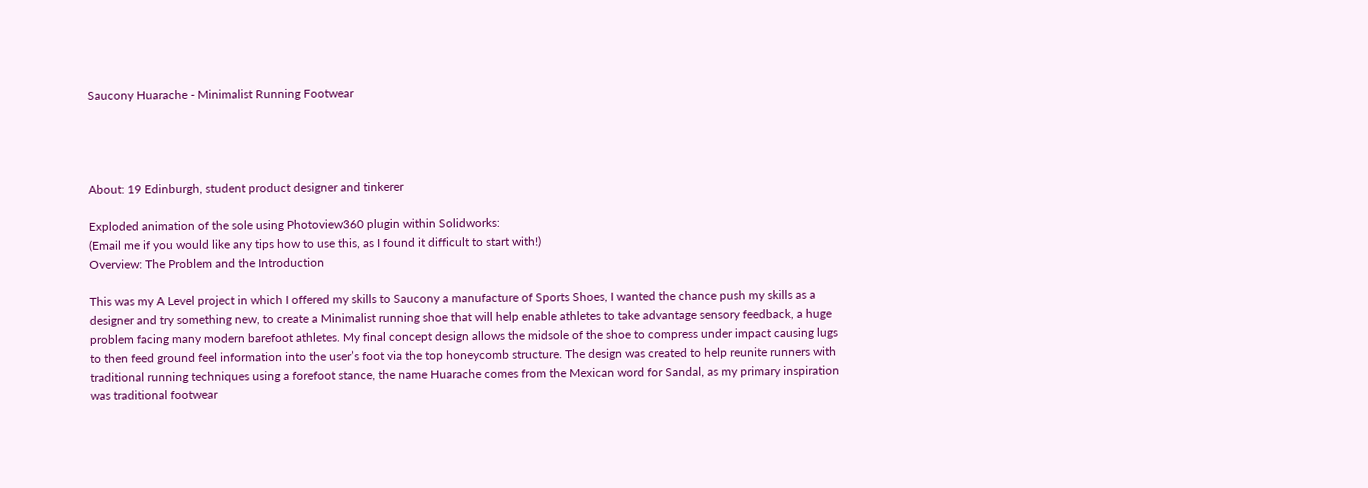Saucony Huarache - Minimalist Running Footwear




About: 19 Edinburgh, student product designer and tinkerer

Exploded animation of the sole using Photoview360 plugin within Solidworks:
(Email me if you would like any tips how to use this, as I found it difficult to start with!)
Overview: The Problem and the Introduction

This was my A Level project in which I offered my skills to Saucony a manufacture of Sports Shoes, I wanted the chance push my skills as a designer and try something new, to create a Minimalist running shoe that will help enable athletes to take advantage sensory feedback, a huge problem facing many modern barefoot athletes. My final concept design allows the midsole of the shoe to compress under impact causing lugs to then feed ground feel information into the user’s foot via the top honeycomb structure. The design was created to help reunite runners with traditional running techniques using a forefoot stance, the name Huarache comes from the Mexican word for Sandal, as my primary inspiration was traditional footwear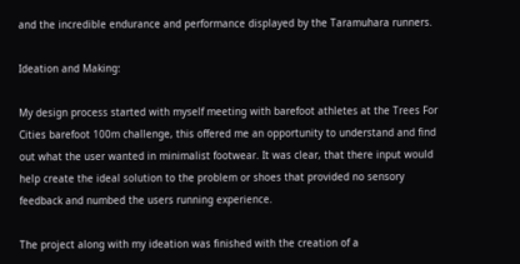and the incredible endurance and performance displayed by the Taramuhara runners.

Ideation and Making:

My design process started with myself meeting with barefoot athletes at the Trees For Cities barefoot 100m challenge, this offered me an opportunity to understand and find out what the user wanted in minimalist footwear. It was clear, that there input would help create the ideal solution to the problem or shoes that provided no sensory feedback and numbed the users running experience.

The project along with my ideation was finished with the creation of a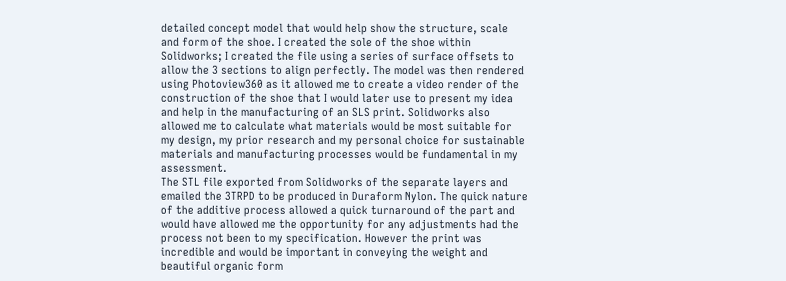detailed concept model that would help show the structure, scale and form of the shoe. I created the sole of the shoe within Solidworks; I created the file using a series of surface offsets to allow the 3 sections to align perfectly. The model was then rendered using Photoview360 as it allowed me to create a video render of the construction of the shoe that I would later use to present my idea and help in the manufacturing of an SLS print. Solidworks also allowed me to calculate what materials would be most suitable for my design, my prior research and my personal choice for sustainable materials and manufacturing processes would be fundamental in my assessment.
The STL file exported from Solidworks of the separate layers and emailed the 3TRPD to be produced in Duraform Nylon. The quick nature of the additive process allowed a quick turnaround of the part and would have allowed me the opportunity for any adjustments had the process not been to my specification. However the print was incredible and would be important in conveying the weight and beautiful organic form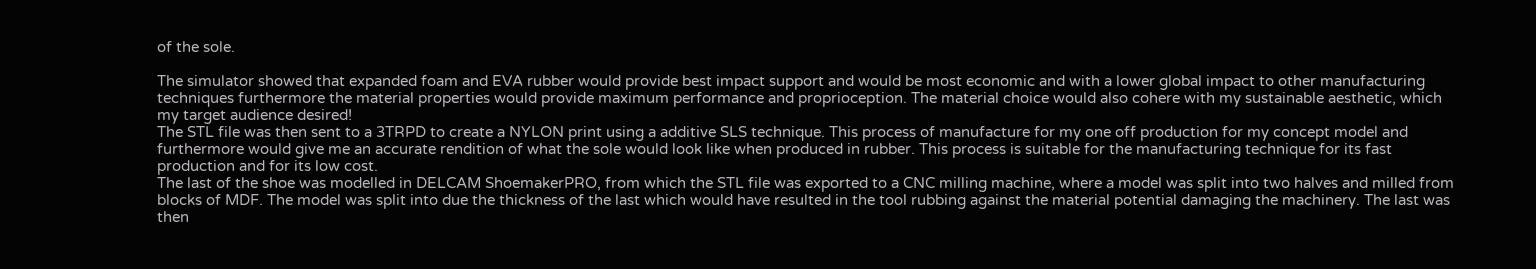of the sole.

The simulator showed that expanded foam and EVA rubber would provide best impact support and would be most economic and with a lower global impact to other manufacturing techniques furthermore the material properties would provide maximum performance and proprioception. The material choice would also cohere with my sustainable aesthetic, which my target audience desired!
The STL file was then sent to a 3TRPD to create a NYLON print using a additive SLS technique. This process of manufacture for my one off production for my concept model and furthermore would give me an accurate rendition of what the sole would look like when produced in rubber. This process is suitable for the manufacturing technique for its fast production and for its low cost.
The last of the shoe was modelled in DELCAM ShoemakerPRO, from which the STL file was exported to a CNC milling machine, where a model was split into two halves and milled from blocks of MDF. The model was split into due the thickness of the last which would have resulted in the tool rubbing against the material potential damaging the machinery. The last was then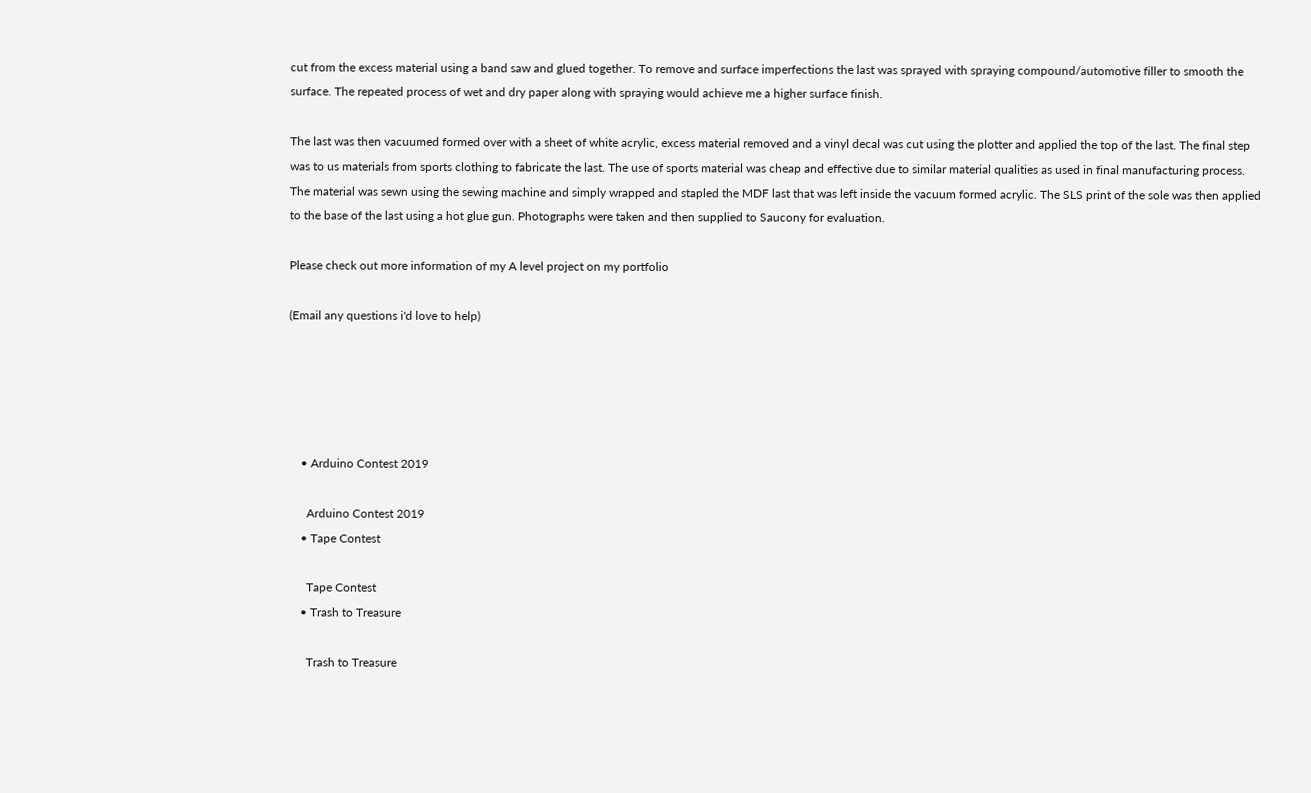cut from the excess material using a band saw and glued together. To remove and surface imperfections the last was sprayed with spraying compound/automotive filler to smooth the surface. The repeated process of wet and dry paper along with spraying would achieve me a higher surface finish.

The last was then vacuumed formed over with a sheet of white acrylic, excess material removed and a vinyl decal was cut using the plotter and applied the top of the last. The final step was to us materials from sports clothing to fabricate the last. The use of sports material was cheap and effective due to similar material qualities as used in final manufacturing process. The material was sewn using the sewing machine and simply wrapped and stapled the MDF last that was left inside the vacuum formed acrylic. The SLS print of the sole was then applied to the base of the last using a hot glue gun. Photographs were taken and then supplied to Saucony for evaluation.

Please check out more information of my A level project on my portfolio

(Email any questions i'd love to help)





    • Arduino Contest 2019

      Arduino Contest 2019
    • Tape Contest

      Tape Contest
    • Trash to Treasure

      Trash to Treasure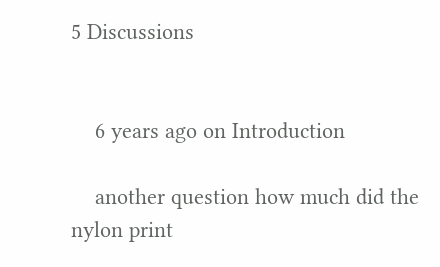5 Discussions


    6 years ago on Introduction

    another question how much did the nylon print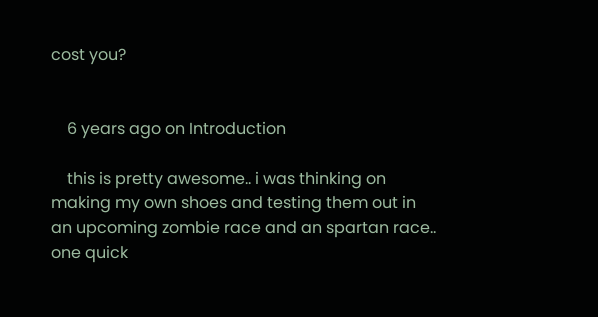cost you?


    6 years ago on Introduction

    this is pretty awesome.. i was thinking on making my own shoes and testing them out in an upcoming zombie race and an spartan race.. one quick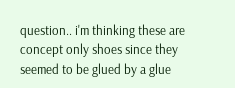question.. i'm thinking these are concept only shoes since they seemed to be glued by a glue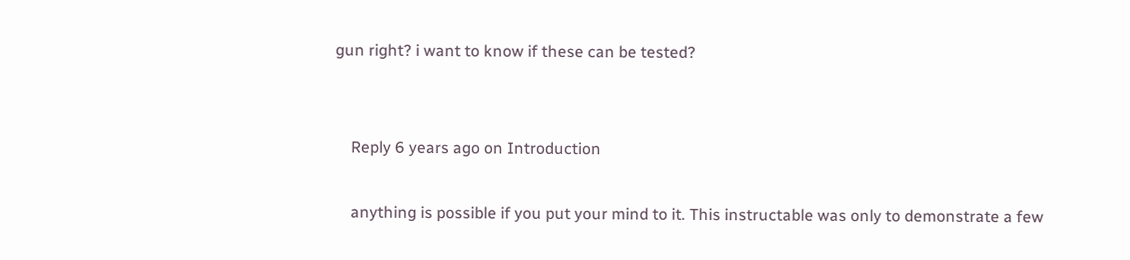gun right? i want to know if these can be tested?


    Reply 6 years ago on Introduction

    anything is possible if you put your mind to it. This instructable was only to demonstrate a few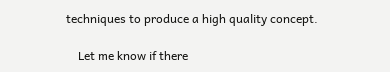techniques to produce a high quality concept.

    Let me know if there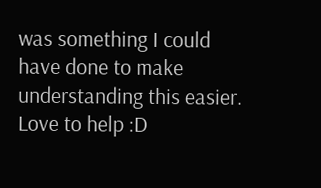was something I could have done to make understanding this easier. Love to help :D